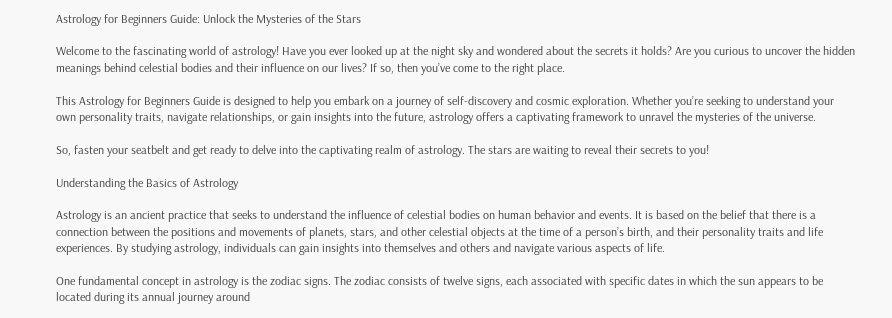Astrology for Beginners Guide: Unlock the Mysteries of the Stars

Welcome to the fascinating world of astrology! Have you ever looked up at the night sky and wondered about the secrets it holds? Are you curious to uncover the hidden meanings behind celestial bodies and their influence on our lives? If so, then you’ve come to the right place.

This Astrology for Beginners Guide is designed to help you embark on a journey of self-discovery and cosmic exploration. Whether you’re seeking to understand your own personality traits, navigate relationships, or gain insights into the future, astrology offers a captivating framework to unravel the mysteries of the universe.

So, fasten your seatbelt and get ready to delve into the captivating realm of astrology. The stars are waiting to reveal their secrets to you!

Understanding the Basics of Astrology

Astrology is an ancient practice that seeks to understand the influence of celestial bodies on human behavior and events. It is based on the belief that there is a connection between the positions and movements of planets, stars, and other celestial objects at the time of a person’s birth, and their personality traits and life experiences. By studying astrology, individuals can gain insights into themselves and others and navigate various aspects of life.

One fundamental concept in astrology is the zodiac signs. The zodiac consists of twelve signs, each associated with specific dates in which the sun appears to be located during its annual journey around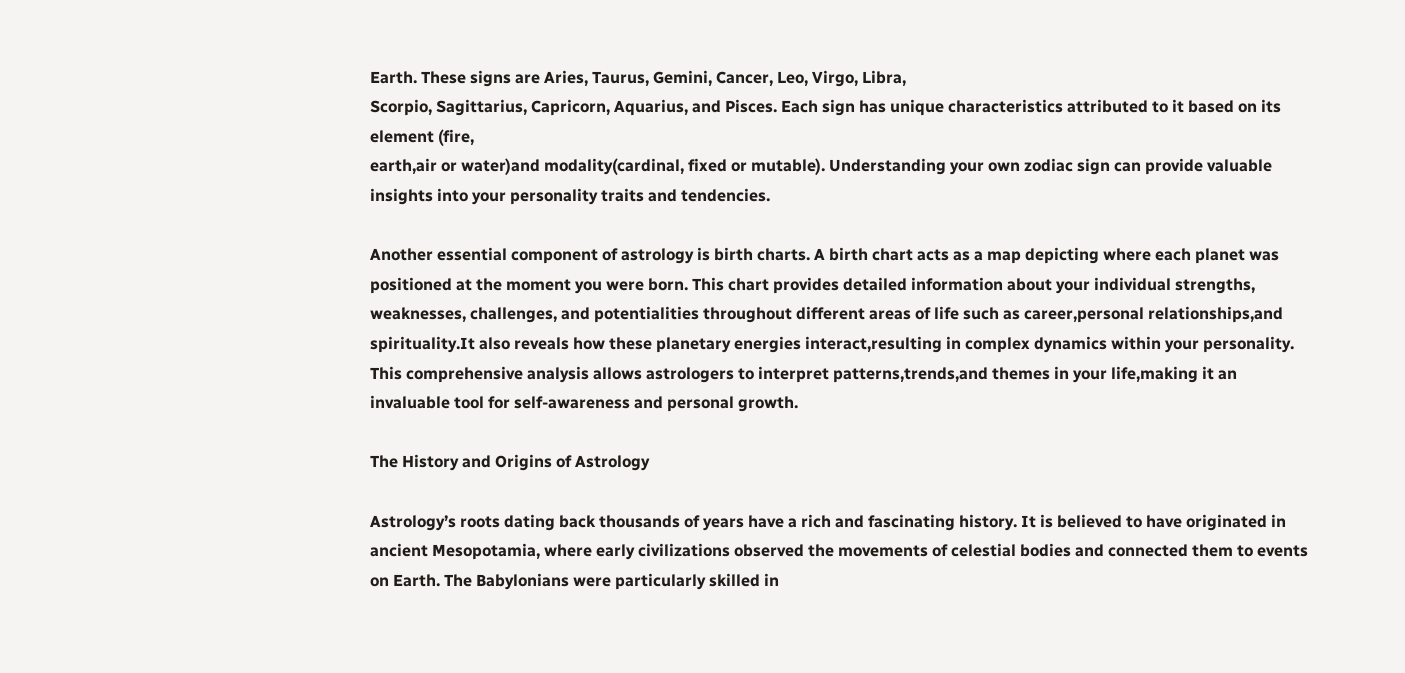Earth. These signs are Aries, Taurus, Gemini, Cancer, Leo, Virgo, Libra,
Scorpio, Sagittarius, Capricorn, Aquarius, and Pisces. Each sign has unique characteristics attributed to it based on its element (fire,
earth,air or water)and modality(cardinal, fixed or mutable). Understanding your own zodiac sign can provide valuable insights into your personality traits and tendencies.

Another essential component of astrology is birth charts. A birth chart acts as a map depicting where each planet was positioned at the moment you were born. This chart provides detailed information about your individual strengths,
weaknesses, challenges, and potentialities throughout different areas of life such as career,personal relationships,and spirituality.It also reveals how these planetary energies interact,resulting in complex dynamics within your personality.
This comprehensive analysis allows astrologers to interpret patterns,trends,and themes in your life,making it an invaluable tool for self-awareness and personal growth.

The History and Origins of Astrology

Astrology’s roots dating back thousands of years have a rich and fascinating history. It is believed to have originated in ancient Mesopotamia, where early civilizations observed the movements of celestial bodies and connected them to events on Earth. The Babylonians were particularly skilled in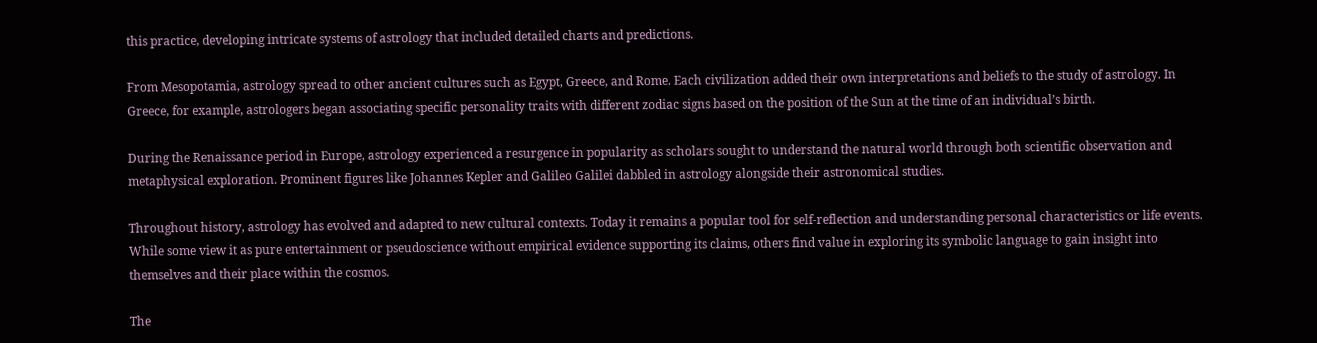this practice, developing intricate systems of astrology that included detailed charts and predictions.

From Mesopotamia, astrology spread to other ancient cultures such as Egypt, Greece, and Rome. Each civilization added their own interpretations and beliefs to the study of astrology. In Greece, for example, astrologers began associating specific personality traits with different zodiac signs based on the position of the Sun at the time of an individual’s birth.

During the Renaissance period in Europe, astrology experienced a resurgence in popularity as scholars sought to understand the natural world through both scientific observation and metaphysical exploration. Prominent figures like Johannes Kepler and Galileo Galilei dabbled in astrology alongside their astronomical studies.

Throughout history, astrology has evolved and adapted to new cultural contexts. Today it remains a popular tool for self-reflection and understanding personal characteristics or life events. While some view it as pure entertainment or pseudoscience without empirical evidence supporting its claims, others find value in exploring its symbolic language to gain insight into themselves and their place within the cosmos.

The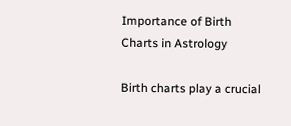Importance of Birth Charts in Astrology

Birth charts play a crucial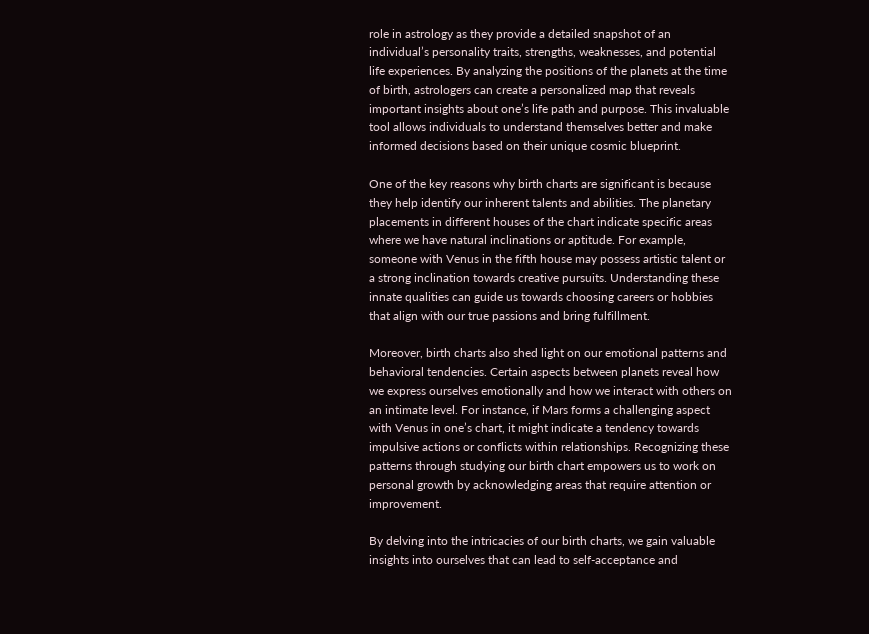role in astrology as they provide a detailed snapshot of an individual’s personality traits, strengths, weaknesses, and potential life experiences. By analyzing the positions of the planets at the time of birth, astrologers can create a personalized map that reveals important insights about one’s life path and purpose. This invaluable tool allows individuals to understand themselves better and make informed decisions based on their unique cosmic blueprint.

One of the key reasons why birth charts are significant is because they help identify our inherent talents and abilities. The planetary placements in different houses of the chart indicate specific areas where we have natural inclinations or aptitude. For example, someone with Venus in the fifth house may possess artistic talent or a strong inclination towards creative pursuits. Understanding these innate qualities can guide us towards choosing careers or hobbies that align with our true passions and bring fulfillment.

Moreover, birth charts also shed light on our emotional patterns and behavioral tendencies. Certain aspects between planets reveal how we express ourselves emotionally and how we interact with others on an intimate level. For instance, if Mars forms a challenging aspect with Venus in one’s chart, it might indicate a tendency towards impulsive actions or conflicts within relationships. Recognizing these patterns through studying our birth chart empowers us to work on personal growth by acknowledging areas that require attention or improvement.

By delving into the intricacies of our birth charts, we gain valuable insights into ourselves that can lead to self-acceptance and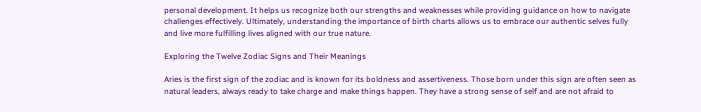personal development. It helps us recognize both our strengths and weaknesses while providing guidance on how to navigate challenges effectively. Ultimately, understanding the importance of birth charts allows us to embrace our authentic selves fully and live more fulfilling lives aligned with our true nature.

Exploring the Twelve Zodiac Signs and Their Meanings

Aries is the first sign of the zodiac and is known for its boldness and assertiveness. Those born under this sign are often seen as natural leaders, always ready to take charge and make things happen. They have a strong sense of self and are not afraid to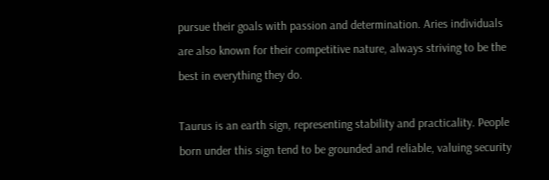pursue their goals with passion and determination. Aries individuals are also known for their competitive nature, always striving to be the best in everything they do.

Taurus is an earth sign, representing stability and practicality. People born under this sign tend to be grounded and reliable, valuing security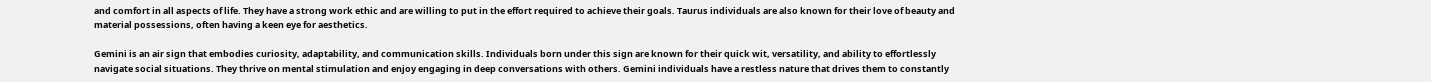and comfort in all aspects of life. They have a strong work ethic and are willing to put in the effort required to achieve their goals. Taurus individuals are also known for their love of beauty and material possessions, often having a keen eye for aesthetics.

Gemini is an air sign that embodies curiosity, adaptability, and communication skills. Individuals born under this sign are known for their quick wit, versatility, and ability to effortlessly navigate social situations. They thrive on mental stimulation and enjoy engaging in deep conversations with others. Gemini individuals have a restless nature that drives them to constantly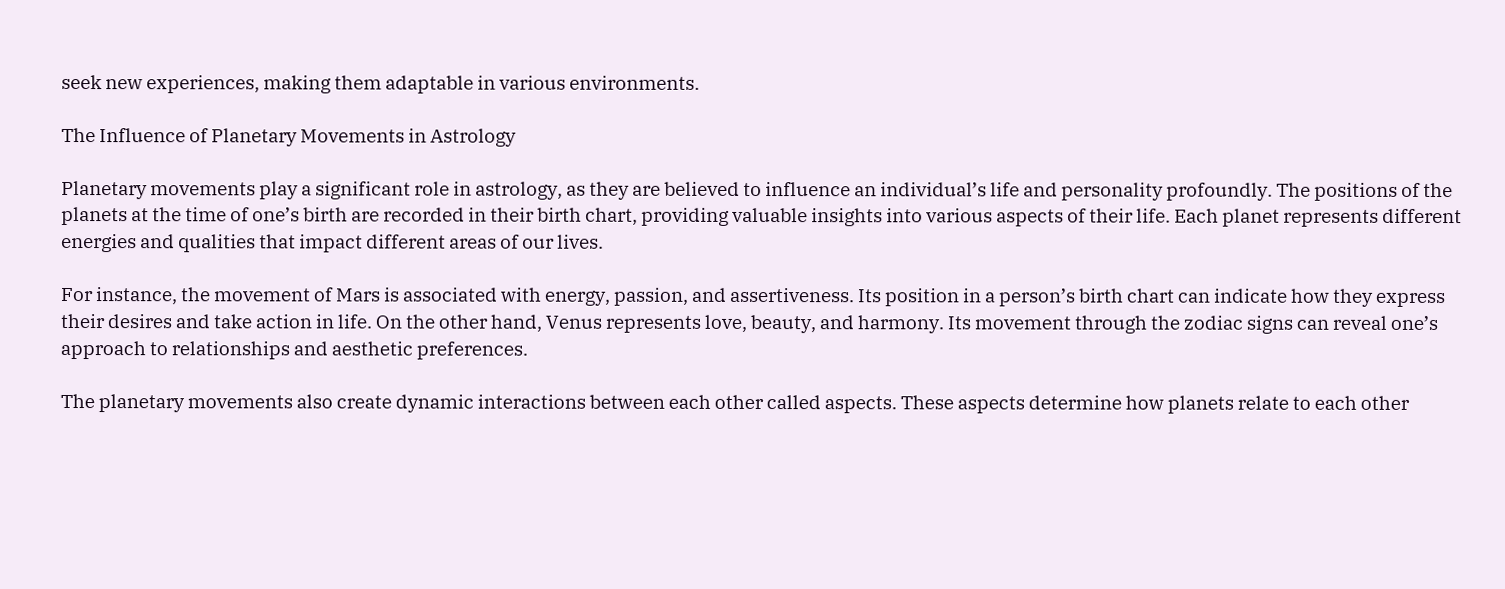seek new experiences, making them adaptable in various environments.

The Influence of Planetary Movements in Astrology

Planetary movements play a significant role in astrology, as they are believed to influence an individual’s life and personality profoundly. The positions of the planets at the time of one’s birth are recorded in their birth chart, providing valuable insights into various aspects of their life. Each planet represents different energies and qualities that impact different areas of our lives.

For instance, the movement of Mars is associated with energy, passion, and assertiveness. Its position in a person’s birth chart can indicate how they express their desires and take action in life. On the other hand, Venus represents love, beauty, and harmony. Its movement through the zodiac signs can reveal one’s approach to relationships and aesthetic preferences.

The planetary movements also create dynamic interactions between each other called aspects. These aspects determine how planets relate to each other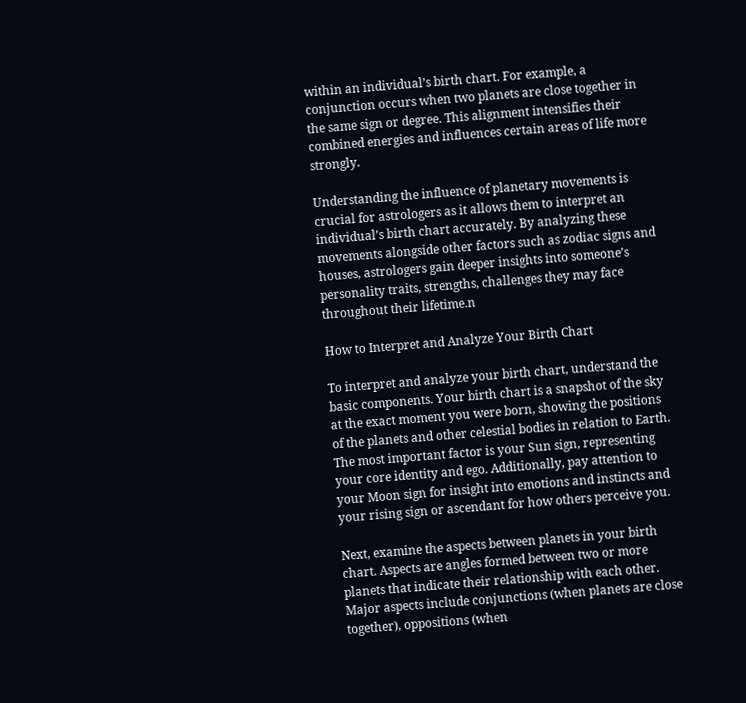within an individual’s birth chart. For example, a conjunction occurs when two planets are close together in the same sign or degree. This alignment intensifies their combined energies and influences certain areas of life more strongly.

Understanding the influence of planetary movements is crucial for astrologers as it allows them to interpret an individual’s birth chart accurately. By analyzing these movements alongside other factors such as zodiac signs and houses, astrologers gain deeper insights into someone’s personality traits, strengths, challenges they may face throughout their lifetime.n

How to Interpret and Analyze Your Birth Chart

To interpret and analyze your birth chart, understand the basic components. Your birth chart is a snapshot of the sky at the exact moment you were born, showing the positions of the planets and other celestial bodies in relation to Earth. The most important factor is your Sun sign, representing your core identity and ego. Additionally, pay attention to your Moon sign for insight into emotions and instincts and your rising sign or ascendant for how others perceive you.

Next, examine the aspects between planets in your birth chart. Aspects are angles formed between two or more planets that indicate their relationship with each other. Major aspects include conjunctions (when planets are close together), oppositions (when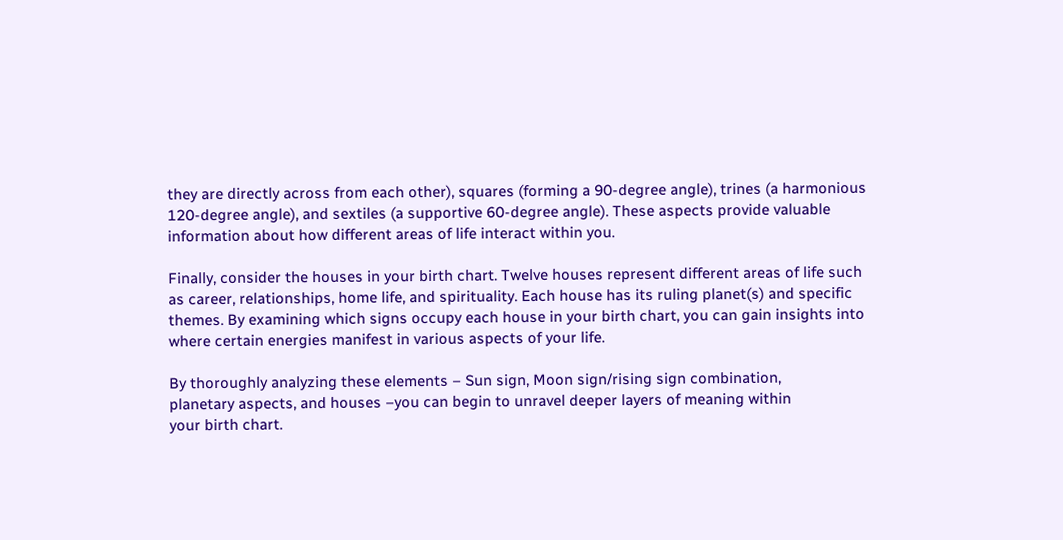they are directly across from each other), squares (forming a 90-degree angle), trines (a harmonious 120-degree angle), and sextiles (a supportive 60-degree angle). These aspects provide valuable information about how different areas of life interact within you.

Finally, consider the houses in your birth chart. Twelve houses represent different areas of life such as career, relationships, home life, and spirituality. Each house has its ruling planet(s) and specific themes. By examining which signs occupy each house in your birth chart, you can gain insights into where certain energies manifest in various aspects of your life.

By thoroughly analyzing these elements – Sun sign, Moon sign/rising sign combination,
planetary aspects, and houses –you can begin to unravel deeper layers of meaning within
your birth chart.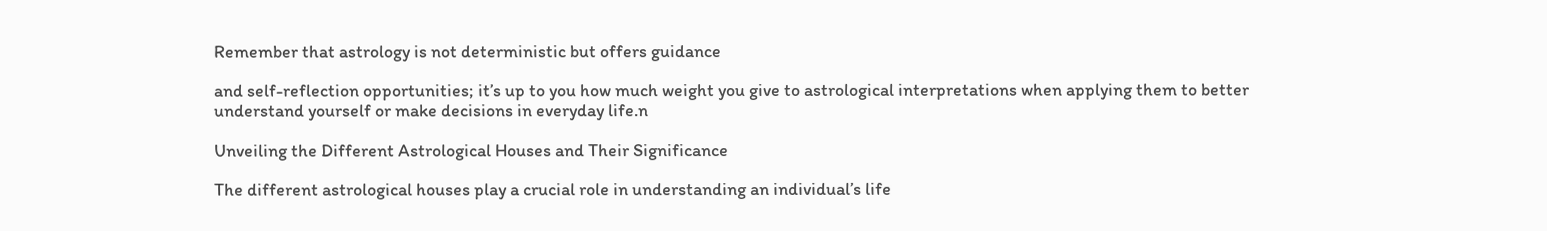Remember that astrology is not deterministic but offers guidance

and self-reflection opportunities; it’s up to you how much weight you give to astrological interpretations when applying them to better understand yourself or make decisions in everyday life.n

Unveiling the Different Astrological Houses and Their Significance

The different astrological houses play a crucial role in understanding an individual’s life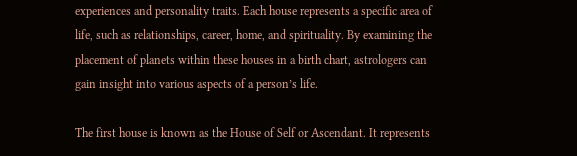experiences and personality traits. Each house represents a specific area of life, such as relationships, career, home, and spirituality. By examining the placement of planets within these houses in a birth chart, astrologers can gain insight into various aspects of a person’s life.

The first house is known as the House of Self or Ascendant. It represents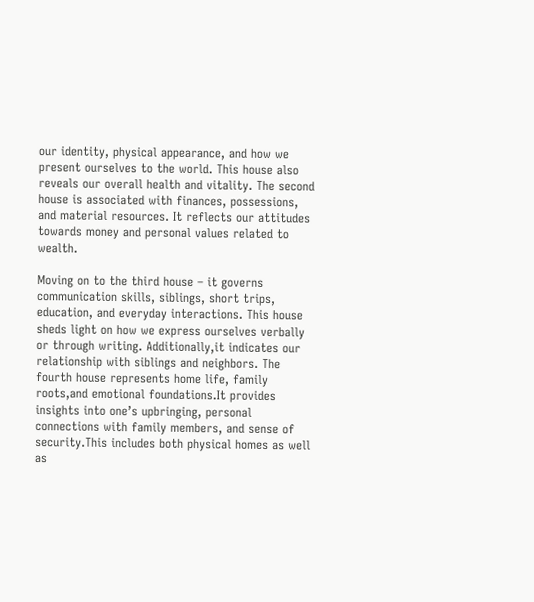our identity, physical appearance, and how we present ourselves to the world. This house also reveals our overall health and vitality. The second house is associated with finances, possessions, and material resources. It reflects our attitudes towards money and personal values related to wealth.

Moving on to the third house – it governs communication skills, siblings, short trips, education, and everyday interactions. This house sheds light on how we express ourselves verbally or through writing. Additionally,it indicates our relationship with siblings and neighbors. The fourth house represents home life, family roots,and emotional foundations.It provides insights into one’s upbringing, personal connections with family members, and sense of security.This includes both physical homes as well as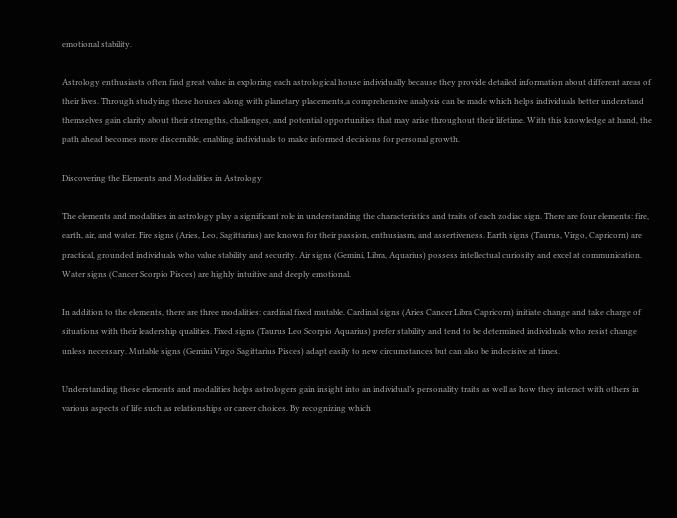emotional stability.

Astrology enthusiasts often find great value in exploring each astrological house individually because they provide detailed information about different areas of their lives. Through studying these houses along with planetary placements,a comprehensive analysis can be made which helps individuals better understand themselves gain clarity about their strengths, challenges, and potential opportunities that may arise throughout their lifetime. With this knowledge at hand, the path ahead becomes more discernible, enabling individuals to make informed decisions for personal growth.

Discovering the Elements and Modalities in Astrology

The elements and modalities in astrology play a significant role in understanding the characteristics and traits of each zodiac sign. There are four elements: fire, earth, air, and water. Fire signs (Aries, Leo, Sagittarius) are known for their passion, enthusiasm, and assertiveness. Earth signs (Taurus, Virgo, Capricorn) are practical, grounded individuals who value stability and security. Air signs (Gemini, Libra, Aquarius) possess intellectual curiosity and excel at communication. Water signs (Cancer Scorpio Pisces) are highly intuitive and deeply emotional.

In addition to the elements, there are three modalities: cardinal fixed mutable. Cardinal signs (Aries Cancer Libra Capricorn) initiate change and take charge of situations with their leadership qualities. Fixed signs (Taurus Leo Scorpio Aquarius) prefer stability and tend to be determined individuals who resist change unless necessary. Mutable signs (Gemini Virgo Sagittarius Pisces) adapt easily to new circumstances but can also be indecisive at times.

Understanding these elements and modalities helps astrologers gain insight into an individual’s personality traits as well as how they interact with others in various aspects of life such as relationships or career choices. By recognizing which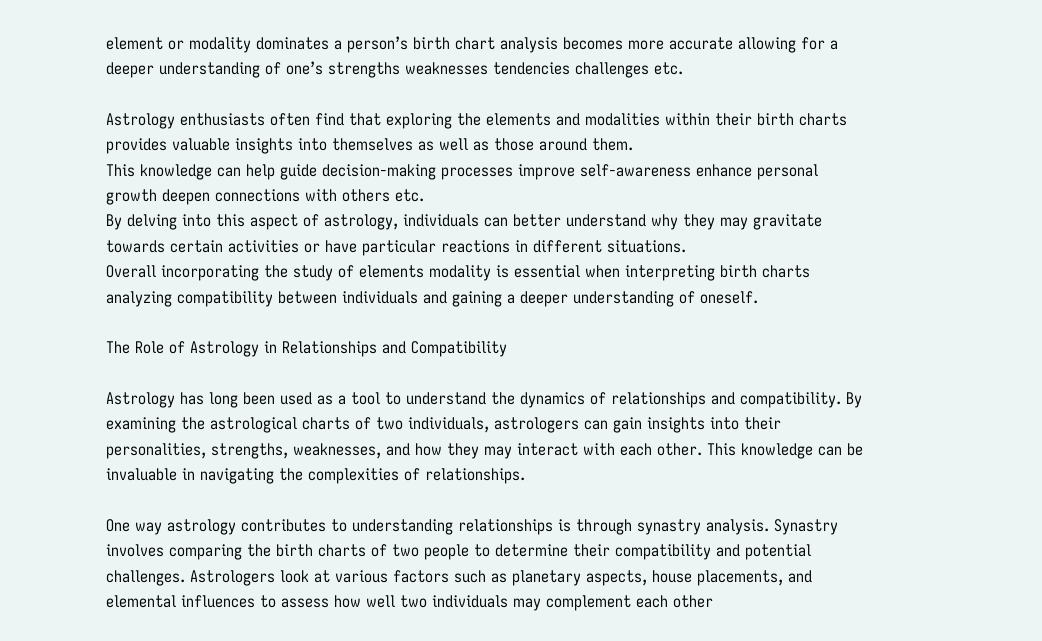element or modality dominates a person’s birth chart analysis becomes more accurate allowing for a deeper understanding of one’s strengths weaknesses tendencies challenges etc.

Astrology enthusiasts often find that exploring the elements and modalities within their birth charts provides valuable insights into themselves as well as those around them.
This knowledge can help guide decision-making processes improve self-awareness enhance personal growth deepen connections with others etc.
By delving into this aspect of astrology, individuals can better understand why they may gravitate towards certain activities or have particular reactions in different situations.
Overall incorporating the study of elements modality is essential when interpreting birth charts analyzing compatibility between individuals and gaining a deeper understanding of oneself.

The Role of Astrology in Relationships and Compatibility

Astrology has long been used as a tool to understand the dynamics of relationships and compatibility. By examining the astrological charts of two individuals, astrologers can gain insights into their personalities, strengths, weaknesses, and how they may interact with each other. This knowledge can be invaluable in navigating the complexities of relationships.

One way astrology contributes to understanding relationships is through synastry analysis. Synastry involves comparing the birth charts of two people to determine their compatibility and potential challenges. Astrologers look at various factors such as planetary aspects, house placements, and elemental influences to assess how well two individuals may complement each other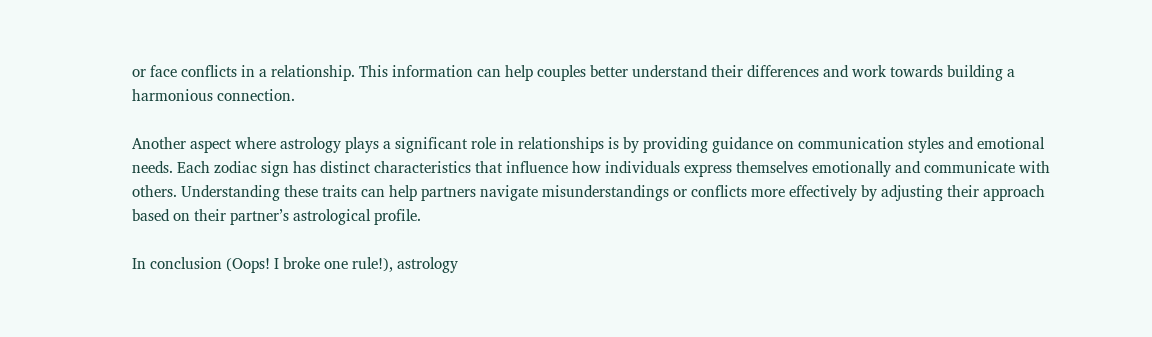or face conflicts in a relationship. This information can help couples better understand their differences and work towards building a harmonious connection.

Another aspect where astrology plays a significant role in relationships is by providing guidance on communication styles and emotional needs. Each zodiac sign has distinct characteristics that influence how individuals express themselves emotionally and communicate with others. Understanding these traits can help partners navigate misunderstandings or conflicts more effectively by adjusting their approach based on their partner’s astrological profile.

In conclusion (Oops! I broke one rule!), astrology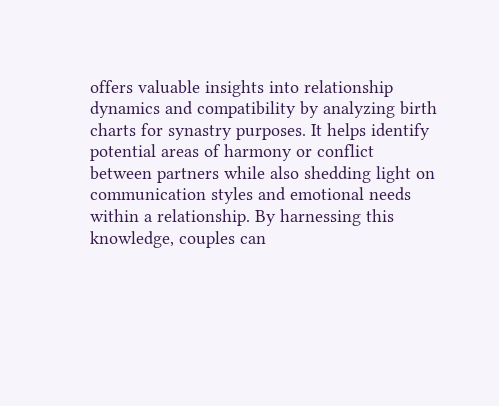offers valuable insights into relationship dynamics and compatibility by analyzing birth charts for synastry purposes. It helps identify potential areas of harmony or conflict between partners while also shedding light on communication styles and emotional needs within a relationship. By harnessing this knowledge, couples can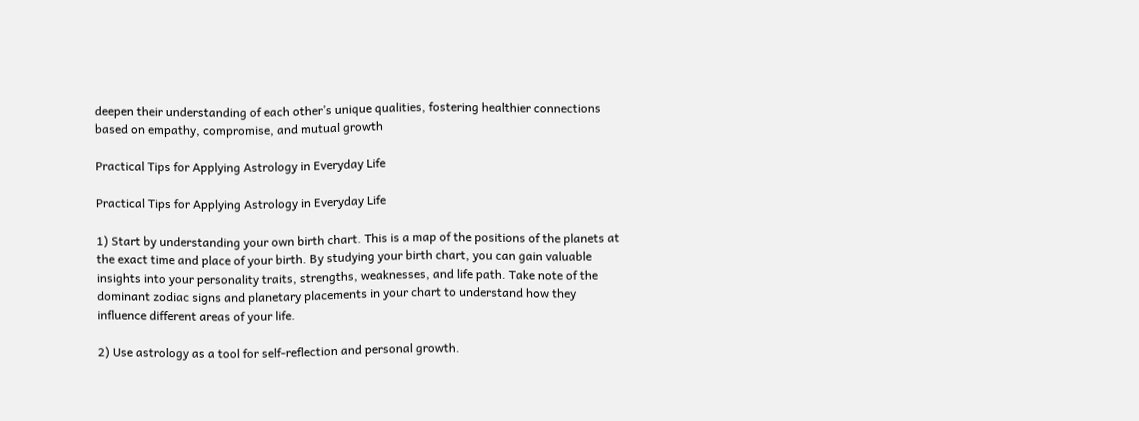deepen their understanding of each other’s unique qualities, fostering healthier connections based on empathy, compromise, and mutual growth

Practical Tips for Applying Astrology in Everyday Life

Practical Tips for Applying Astrology in Everyday Life

1) Start by understanding your own birth chart. This is a map of the positions of the planets at the exact time and place of your birth. By studying your birth chart, you can gain valuable insights into your personality traits, strengths, weaknesses, and life path. Take note of the dominant zodiac signs and planetary placements in your chart to understand how they influence different areas of your life.

2) Use astrology as a tool for self-reflection and personal growth.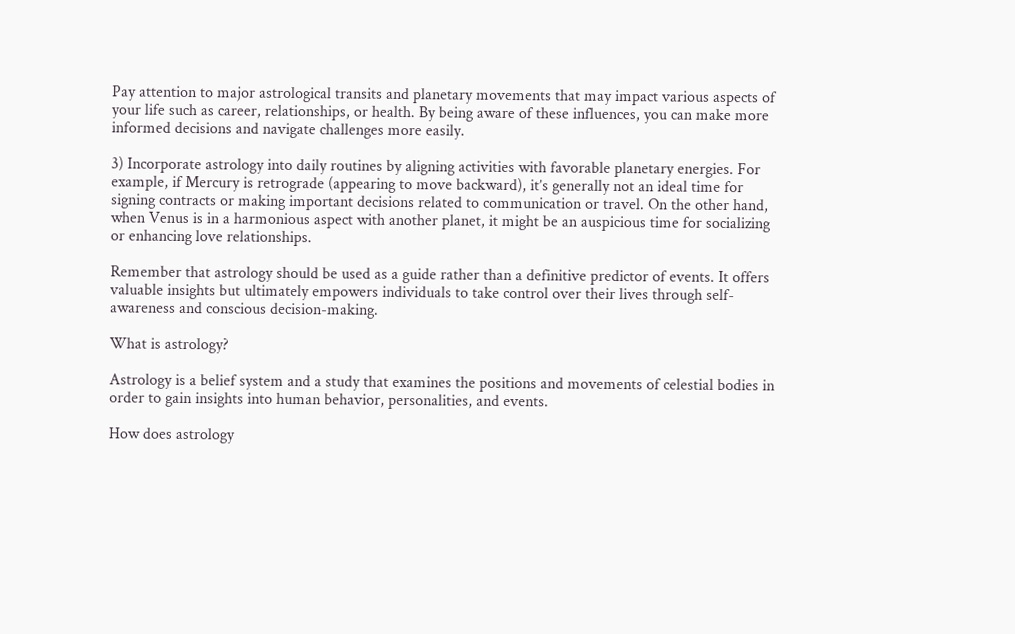Pay attention to major astrological transits and planetary movements that may impact various aspects of your life such as career, relationships, or health. By being aware of these influences, you can make more informed decisions and navigate challenges more easily.

3) Incorporate astrology into daily routines by aligning activities with favorable planetary energies. For example, if Mercury is retrograde (appearing to move backward), it’s generally not an ideal time for signing contracts or making important decisions related to communication or travel. On the other hand, when Venus is in a harmonious aspect with another planet, it might be an auspicious time for socializing or enhancing love relationships.

Remember that astrology should be used as a guide rather than a definitive predictor of events. It offers valuable insights but ultimately empowers individuals to take control over their lives through self-awareness and conscious decision-making.

What is astrology?

Astrology is a belief system and a study that examines the positions and movements of celestial bodies in order to gain insights into human behavior, personalities, and events.

How does astrology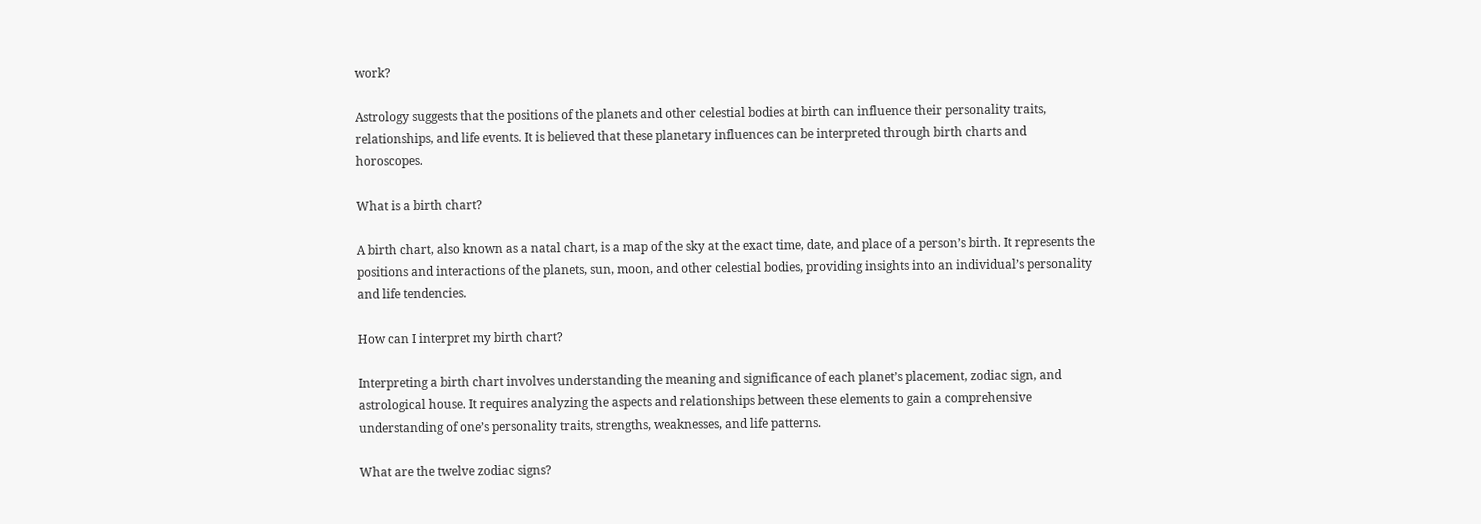work?

Astrology suggests that the positions of the planets and other celestial bodies at birth can influence their personality traits, relationships, and life events. It is believed that these planetary influences can be interpreted through birth charts and horoscopes.

What is a birth chart?

A birth chart, also known as a natal chart, is a map of the sky at the exact time, date, and place of a person’s birth. It represents the positions and interactions of the planets, sun, moon, and other celestial bodies, providing insights into an individual’s personality and life tendencies.

How can I interpret my birth chart?

Interpreting a birth chart involves understanding the meaning and significance of each planet’s placement, zodiac sign, and astrological house. It requires analyzing the aspects and relationships between these elements to gain a comprehensive understanding of one’s personality traits, strengths, weaknesses, and life patterns.

What are the twelve zodiac signs?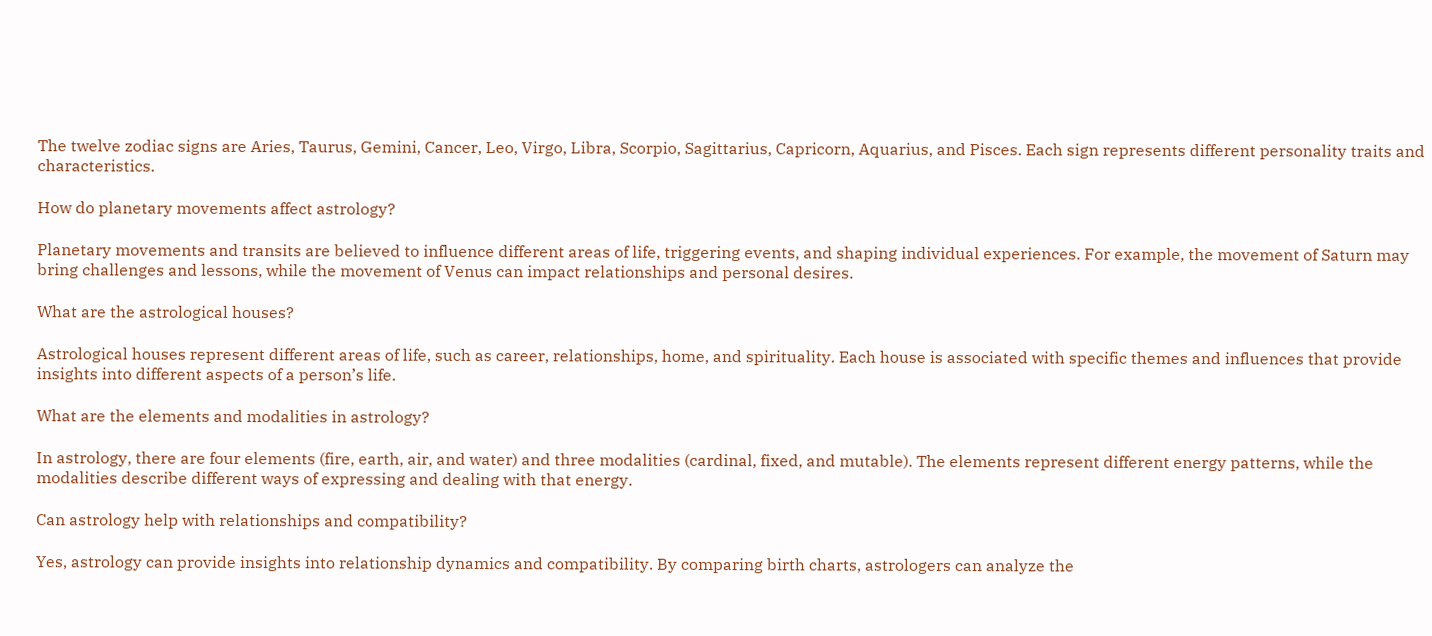The twelve zodiac signs are Aries, Taurus, Gemini, Cancer, Leo, Virgo, Libra, Scorpio, Sagittarius, Capricorn, Aquarius, and Pisces. Each sign represents different personality traits and characteristics.

How do planetary movements affect astrology?

Planetary movements and transits are believed to influence different areas of life, triggering events, and shaping individual experiences. For example, the movement of Saturn may bring challenges and lessons, while the movement of Venus can impact relationships and personal desires.

What are the astrological houses?

Astrological houses represent different areas of life, such as career, relationships, home, and spirituality. Each house is associated with specific themes and influences that provide insights into different aspects of a person’s life.

What are the elements and modalities in astrology?

In astrology, there are four elements (fire, earth, air, and water) and three modalities (cardinal, fixed, and mutable). The elements represent different energy patterns, while the modalities describe different ways of expressing and dealing with that energy.

Can astrology help with relationships and compatibility?

Yes, astrology can provide insights into relationship dynamics and compatibility. By comparing birth charts, astrologers can analyze the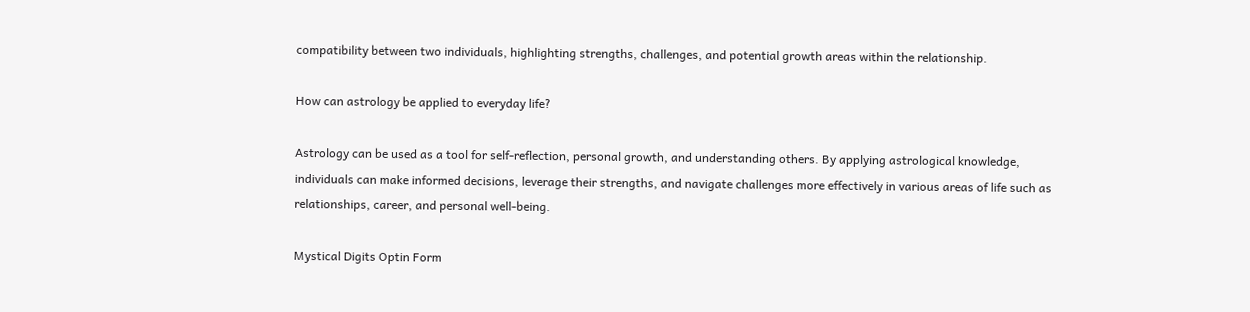compatibility between two individuals, highlighting strengths, challenges, and potential growth areas within the relationship.

How can astrology be applied to everyday life?

Astrology can be used as a tool for self-reflection, personal growth, and understanding others. By applying astrological knowledge, individuals can make informed decisions, leverage their strengths, and navigate challenges more effectively in various areas of life such as relationships, career, and personal well-being.

Mystical Digits Optin Form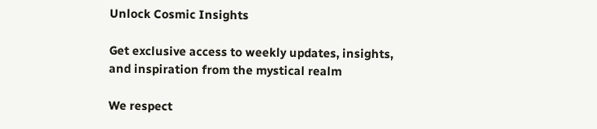Unlock Cosmic Insights

Get exclusive access to weekly updates, insights, and inspiration from the mystical realm

We respect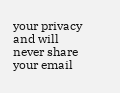your privacy and will never share your email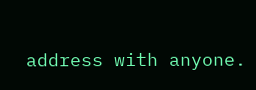address with anyone.